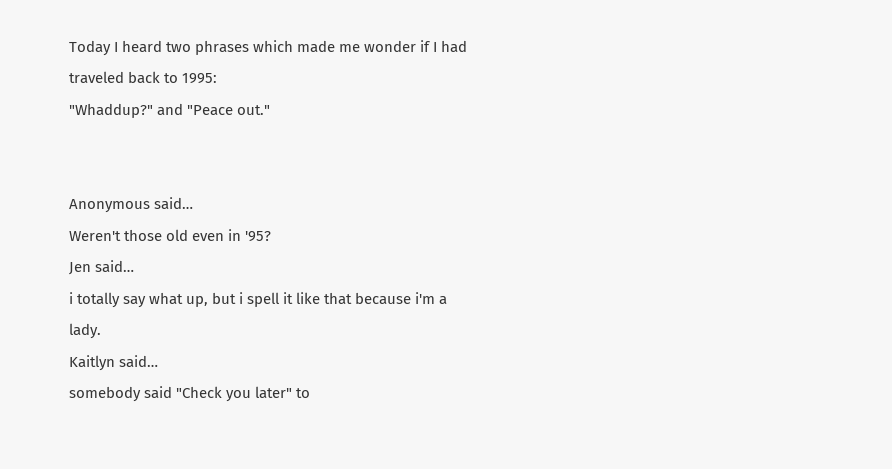Today I heard two phrases which made me wonder if I had traveled back to 1995:
"Whaddup?" and "Peace out."


Anonymous said…
Weren't those old even in '95?
Jen said…
i totally say what up, but i spell it like that because i'm a lady.
Kaitlyn said…
somebody said "Check you later" to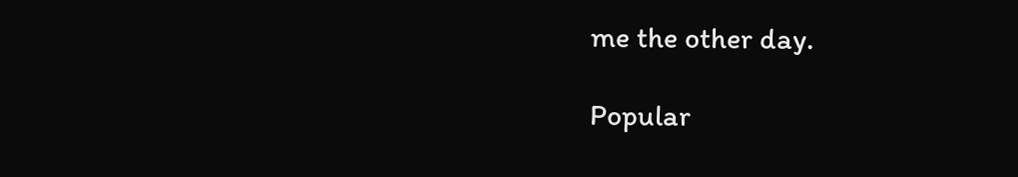me the other day.

Popular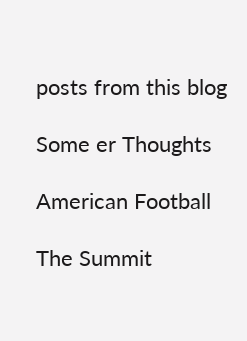posts from this blog

Some er Thoughts

American Football

The Summit